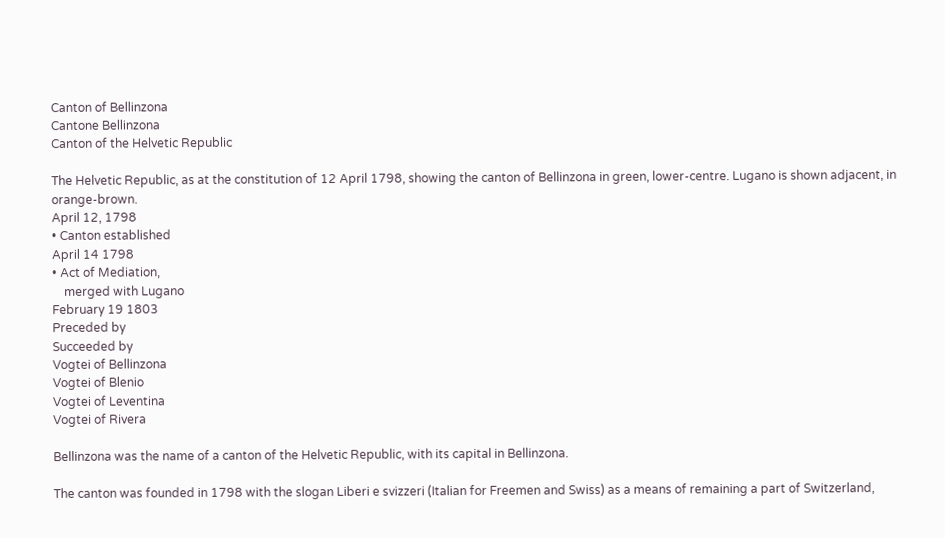Canton of Bellinzona
Cantone Bellinzona
Canton of the Helvetic Republic

The Helvetic Republic, as at the constitution of 12 April 1798, showing the canton of Bellinzona in green, lower-centre. Lugano is shown adjacent, in orange-brown.
April 12, 1798
• Canton established
April 14 1798
• Act of Mediation,
    merged with Lugano
February 19 1803
Preceded by
Succeeded by
Vogtei of Bellinzona
Vogtei of Blenio
Vogtei of Leventina
Vogtei of Rivera

Bellinzona was the name of a canton of the Helvetic Republic, with its capital in Bellinzona.

The canton was founded in 1798 with the slogan Liberi e svizzeri (Italian for Freemen and Swiss) as a means of remaining a part of Switzerland,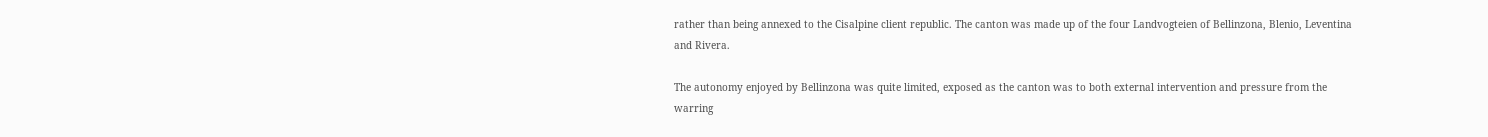rather than being annexed to the Cisalpine client republic. The canton was made up of the four Landvogteien of Bellinzona, Blenio, Leventina and Rivera.

The autonomy enjoyed by Bellinzona was quite limited, exposed as the canton was to both external intervention and pressure from the warring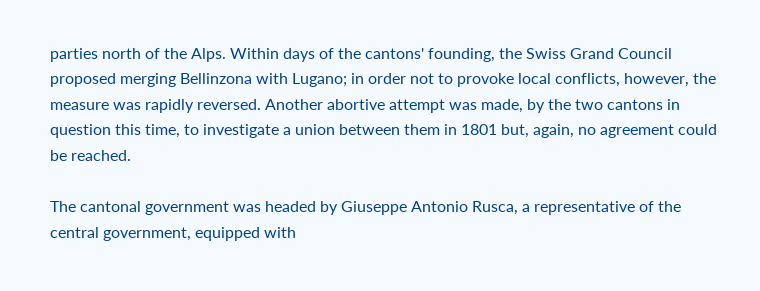parties north of the Alps. Within days of the cantons' founding, the Swiss Grand Council proposed merging Bellinzona with Lugano; in order not to provoke local conflicts, however, the measure was rapidly reversed. Another abortive attempt was made, by the two cantons in question this time, to investigate a union between them in 1801 but, again, no agreement could be reached.

The cantonal government was headed by Giuseppe Antonio Rusca, a representative of the central government, equipped with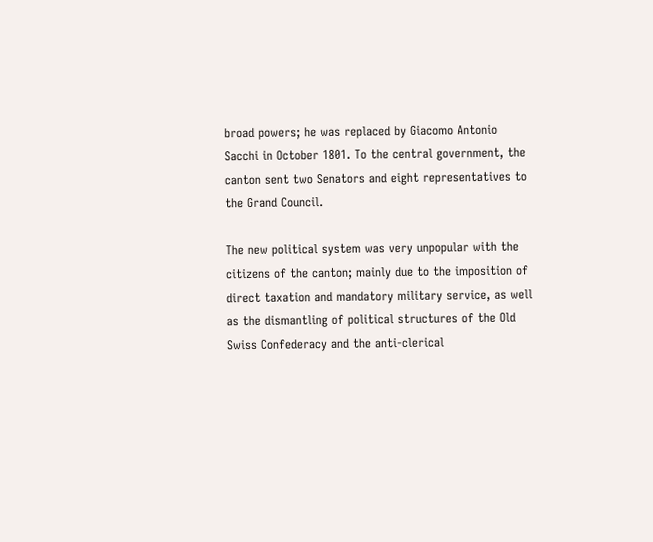broad powers; he was replaced by Giacomo Antonio Sacchi in October 1801. To the central government, the canton sent two Senators and eight representatives to the Grand Council.

The new political system was very unpopular with the citizens of the canton; mainly due to the imposition of direct taxation and mandatory military service, as well as the dismantling of political structures of the Old Swiss Confederacy and the anti-clerical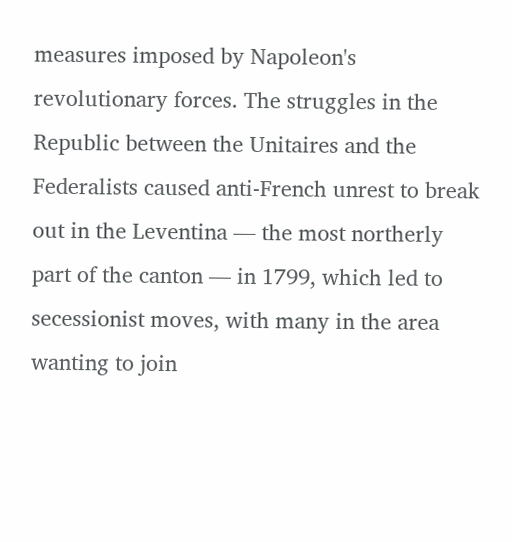measures imposed by Napoleon's revolutionary forces. The struggles in the Republic between the Unitaires and the Federalists caused anti-French unrest to break out in the Leventina — the most northerly part of the canton — in 1799, which led to secessionist moves, with many in the area wanting to join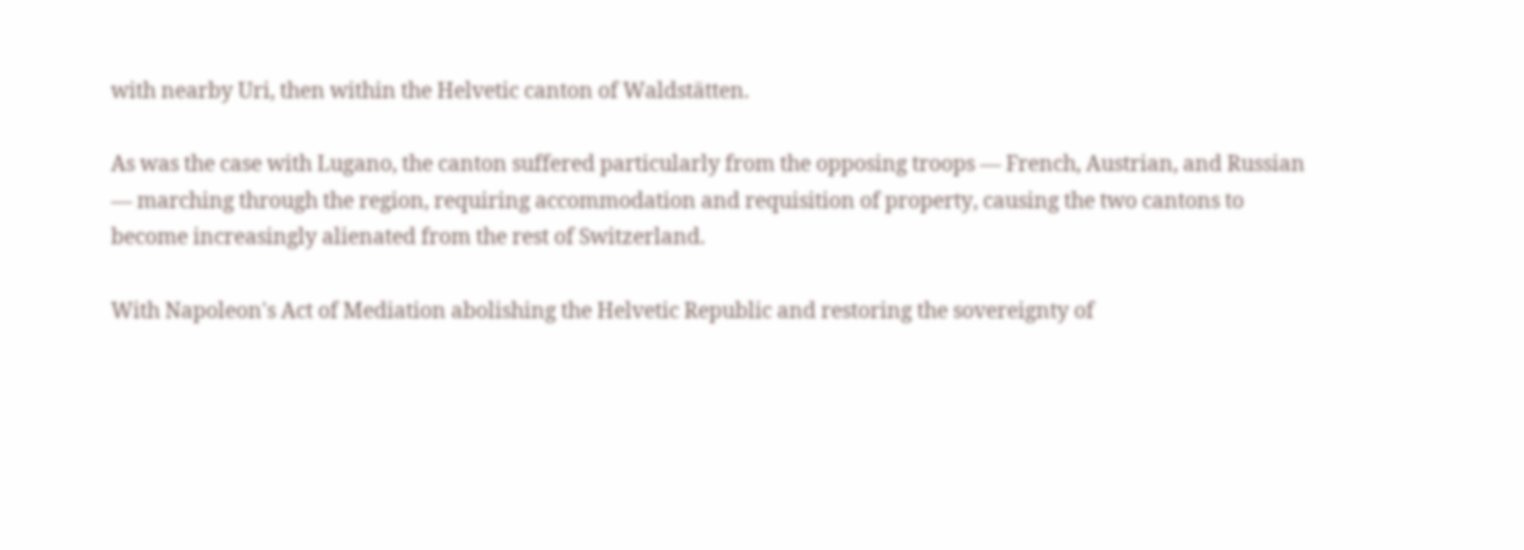with nearby Uri, then within the Helvetic canton of Waldstätten.

As was the case with Lugano, the canton suffered particularly from the opposing troops — French, Austrian, and Russian — marching through the region, requiring accommodation and requisition of property, causing the two cantons to become increasingly alienated from the rest of Switzerland.

With Napoleon's Act of Mediation abolishing the Helvetic Republic and restoring the sovereignty of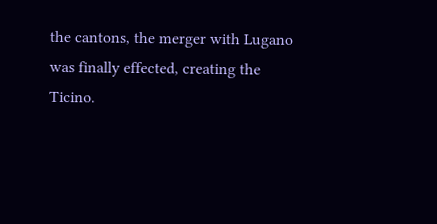the cantons, the merger with Lugano was finally effected, creating the Ticino.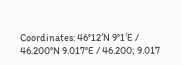Coordinates: 46°12′N 9°1′E / 46.200°N 9.017°E / 46.200; 9.017